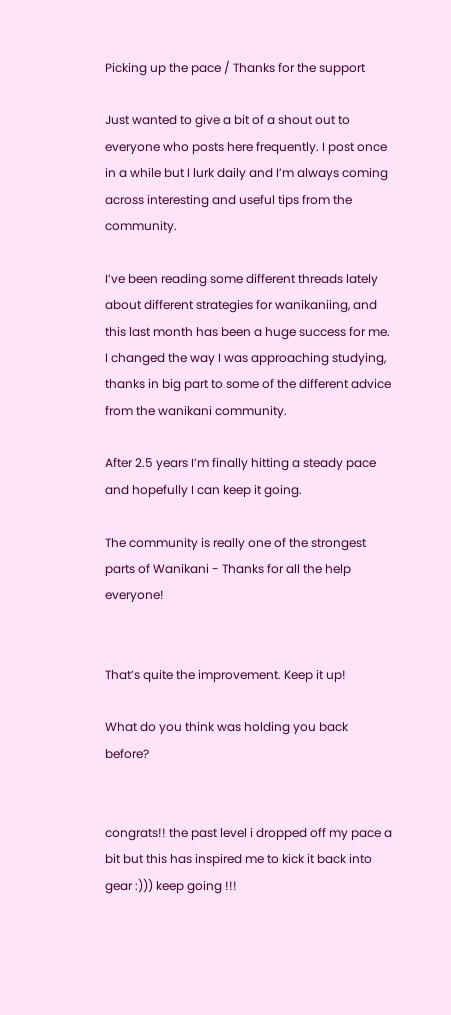Picking up the pace / Thanks for the support

Just wanted to give a bit of a shout out to everyone who posts here frequently. I post once in a while but I lurk daily and I’m always coming across interesting and useful tips from the community.

I’ve been reading some different threads lately about different strategies for wanikaniing, and this last month has been a huge success for me. I changed the way I was approaching studying, thanks in big part to some of the different advice from the wanikani community.

After 2.5 years I’m finally hitting a steady pace and hopefully I can keep it going.

The community is really one of the strongest parts of Wanikani - Thanks for all the help everyone!


That’s quite the improvement. Keep it up!

What do you think was holding you back before?


congrats!! the past level i dropped off my pace a bit but this has inspired me to kick it back into gear :))) keep going !!!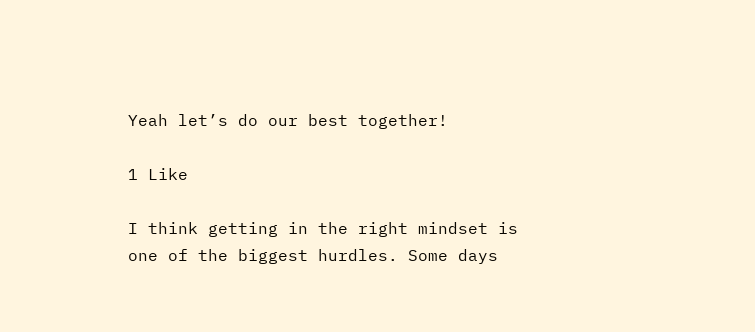Yeah let’s do our best together!

1 Like

I think getting in the right mindset is one of the biggest hurdles. Some days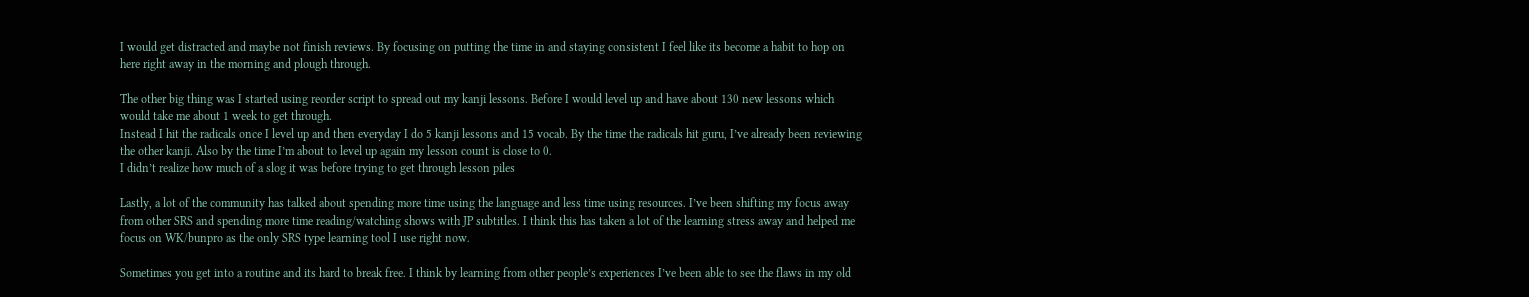I would get distracted and maybe not finish reviews. By focusing on putting the time in and staying consistent I feel like its become a habit to hop on here right away in the morning and plough through.

The other big thing was I started using reorder script to spread out my kanji lessons. Before I would level up and have about 130 new lessons which would take me about 1 week to get through.
Instead I hit the radicals once I level up and then everyday I do 5 kanji lessons and 15 vocab. By the time the radicals hit guru, I’ve already been reviewing the other kanji. Also by the time I’m about to level up again my lesson count is close to 0.
I didn’t realize how much of a slog it was before trying to get through lesson piles

Lastly, a lot of the community has talked about spending more time using the language and less time using resources. I’ve been shifting my focus away from other SRS and spending more time reading/watching shows with JP subtitles. I think this has taken a lot of the learning stress away and helped me focus on WK/bunpro as the only SRS type learning tool I use right now.

Sometimes you get into a routine and its hard to break free. I think by learning from other people’s experiences I’ve been able to see the flaws in my old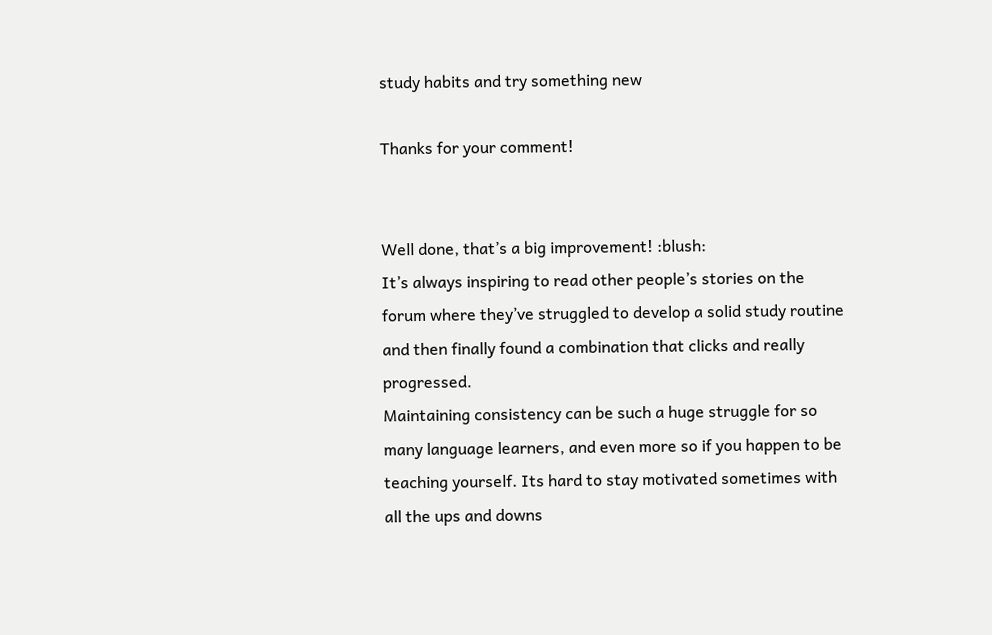study habits and try something new

Thanks for your comment!


Well done, that’s a big improvement! :blush:
It’s always inspiring to read other people’s stories on the forum where they’ve struggled to develop a solid study routine and then finally found a combination that clicks and really progressed.
Maintaining consistency can be such a huge struggle for so many language learners, and even more so if you happen to be teaching yourself. Its hard to stay motivated sometimes with all the ups and downs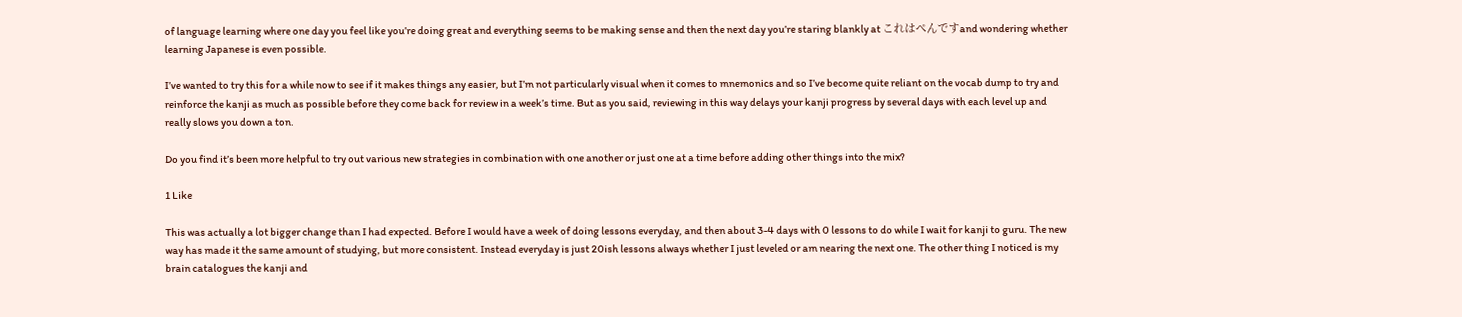of language learning where one day you feel like you’re doing great and everything seems to be making sense and then the next day you’re staring blankly at これはぺんですand wondering whether learning Japanese is even possible.

I’ve wanted to try this for a while now to see if it makes things any easier, but I’m not particularly visual when it comes to mnemonics and so I’ve become quite reliant on the vocab dump to try and reinforce the kanji as much as possible before they come back for review in a week’s time. But as you said, reviewing in this way delays your kanji progress by several days with each level up and really slows you down a ton.

Do you find it’s been more helpful to try out various new strategies in combination with one another or just one at a time before adding other things into the mix?

1 Like

This was actually a lot bigger change than I had expected. Before I would have a week of doing lessons everyday, and then about 3-4 days with 0 lessons to do while I wait for kanji to guru. The new way has made it the same amount of studying, but more consistent. Instead everyday is just 20ish lessons always whether I just leveled or am nearing the next one. The other thing I noticed is my brain catalogues the kanji and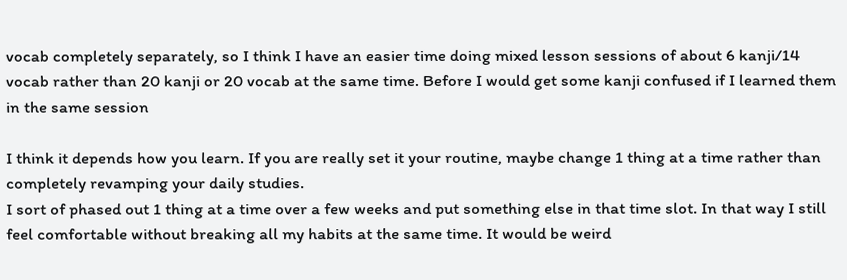vocab completely separately, so I think I have an easier time doing mixed lesson sessions of about 6 kanji/14 vocab rather than 20 kanji or 20 vocab at the same time. Before I would get some kanji confused if I learned them in the same session

I think it depends how you learn. If you are really set it your routine, maybe change 1 thing at a time rather than completely revamping your daily studies.
I sort of phased out 1 thing at a time over a few weeks and put something else in that time slot. In that way I still feel comfortable without breaking all my habits at the same time. It would be weird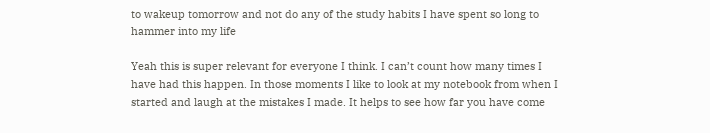to wakeup tomorrow and not do any of the study habits I have spent so long to hammer into my life

Yeah this is super relevant for everyone I think. I can’t count how many times I have had this happen. In those moments I like to look at my notebook from when I started and laugh at the mistakes I made. It helps to see how far you have come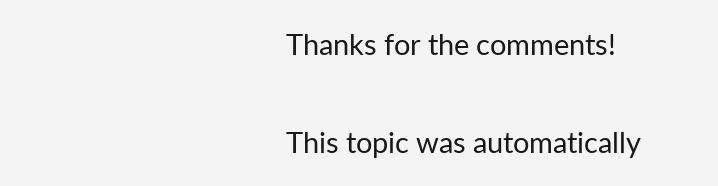Thanks for the comments!

This topic was automatically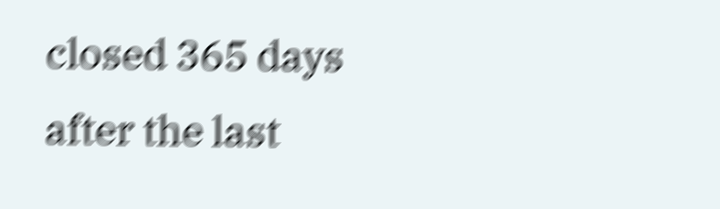closed 365 days after the last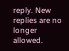reply. New replies are no longer allowed.